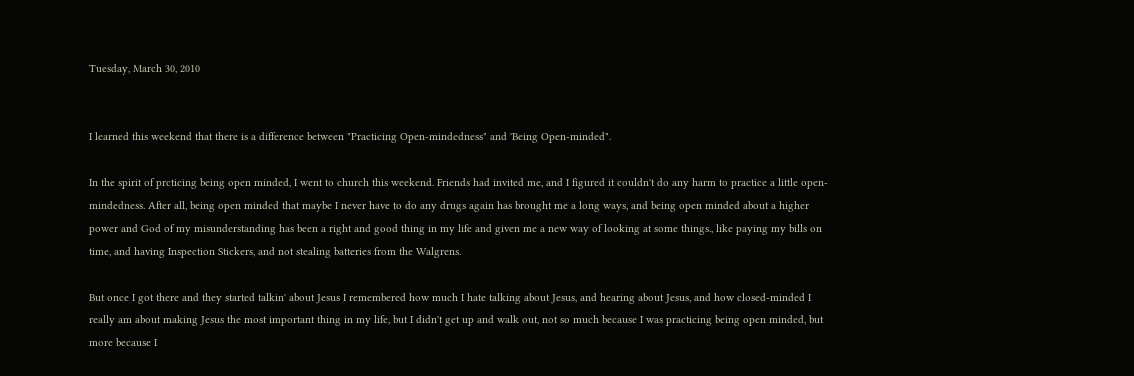Tuesday, March 30, 2010


I learned this weekend that there is a difference between "Practicing Open-mindedness" and 'Being Open-minded".

In the spirit of prcticing being open minded, I went to church this weekend. Friends had invited me, and I figured it couldn't do any harm to practice a little open-mindedness. After all, being open minded that maybe I never have to do any drugs again has brought me a long ways, and being open minded about a higher power and God of my misunderstanding has been a right and good thing in my life and given me a new way of looking at some things., like paying my bills on time, and having Inspection Stickers, and not stealing batteries from the Walgrens.

But once I got there and they started talkin' about Jesus I remembered how much I hate talking about Jesus, and hearing about Jesus, and how closed-minded I really am about making Jesus the most important thing in my life, but I didn't get up and walk out, not so much because I was practicing being open minded, but more because I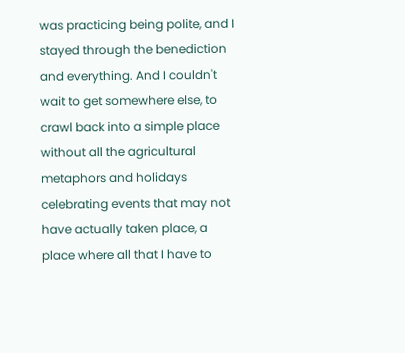was practicing being polite, and I stayed through the benediction and everything. And I couldn't wait to get somewhere else, to crawl back into a simple place without all the agricultural metaphors and holidays celebrating events that may not have actually taken place, a place where all that I have to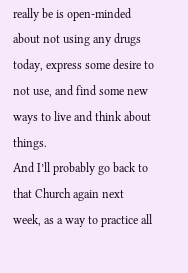really be is open-minded about not using any drugs today, express some desire to not use, and find some new ways to live and think about things.
And I’ll probably go back to that Church again next week, as a way to practice all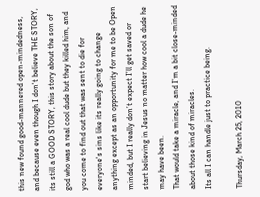this new found good-mannered open-mindedness, and because even though I don't believe THE STORY, its still a GOOD STORY, this story about the son of god who was a real cool dude but they killed him, and you come to find out that was sent to die for everyone's sins like its really going to change anything except as an opportunity for me to be Open minded, but I really don’t expect I’ll get saved or start believing in Jesus no matter how cool a dude he may have been.
That would take a miracle, and I’m a bit close-minded about those kind of miracles.
Its all I can handle just to practice being.

Thursday, March 25, 2010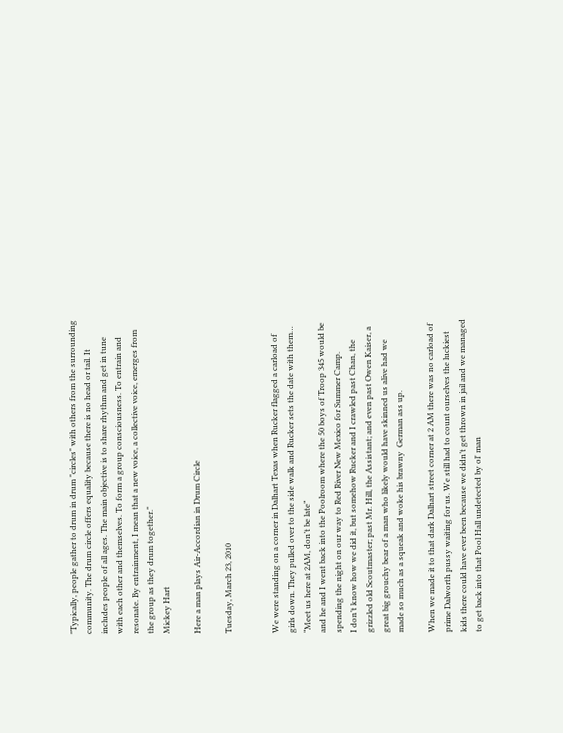"Typically, people gather to drum in drum "circles" with others from the surrounding community. The drum circle offers equality because there is no head or tail. It includes people of all ages. The main objective is to share rhythm and get in tune with each other and themselves. To form a group consciousness. To entrain and resonate. By entrainment, I mean that a new voice, a collective voice, emerges from the group as they drum together."
Mickey Hart

Here a man plays Air-Accordian in Drum Circle

Tuesday, March 23, 2010


We were standing on a corner in Dalhart Texas when Rucker flagged a carload of girls down. They pulled over to the side walk and Rucker sets the date with them…
“Meet us here at 2AM, don’t be late”
and he and I went back into the Poolroom where the 50 boys of Troop 345 would be spending the night on our way to Red River New Mexico for Summer Camp.
I don’t know how we did it, but somehow Rucker and I crawled past Chan, the grizzled old Scoutmaster; past Mr. Hill, the Assistant; and even past Owen Kaiser, a great big grouchy bear of a man who likely would have skinned us alive had we made so much as a squeak and woke his brawny  German ass up.

When we made it to that dark Dalhart street corner at 2 AM there was no carload of prime Dalworth pussy waiting for us. We still had to count ourselves the luckiest kids there could have ever been because we didn’t get thrown in jail and we managed to get back into that Pool Hall undetected by ol' man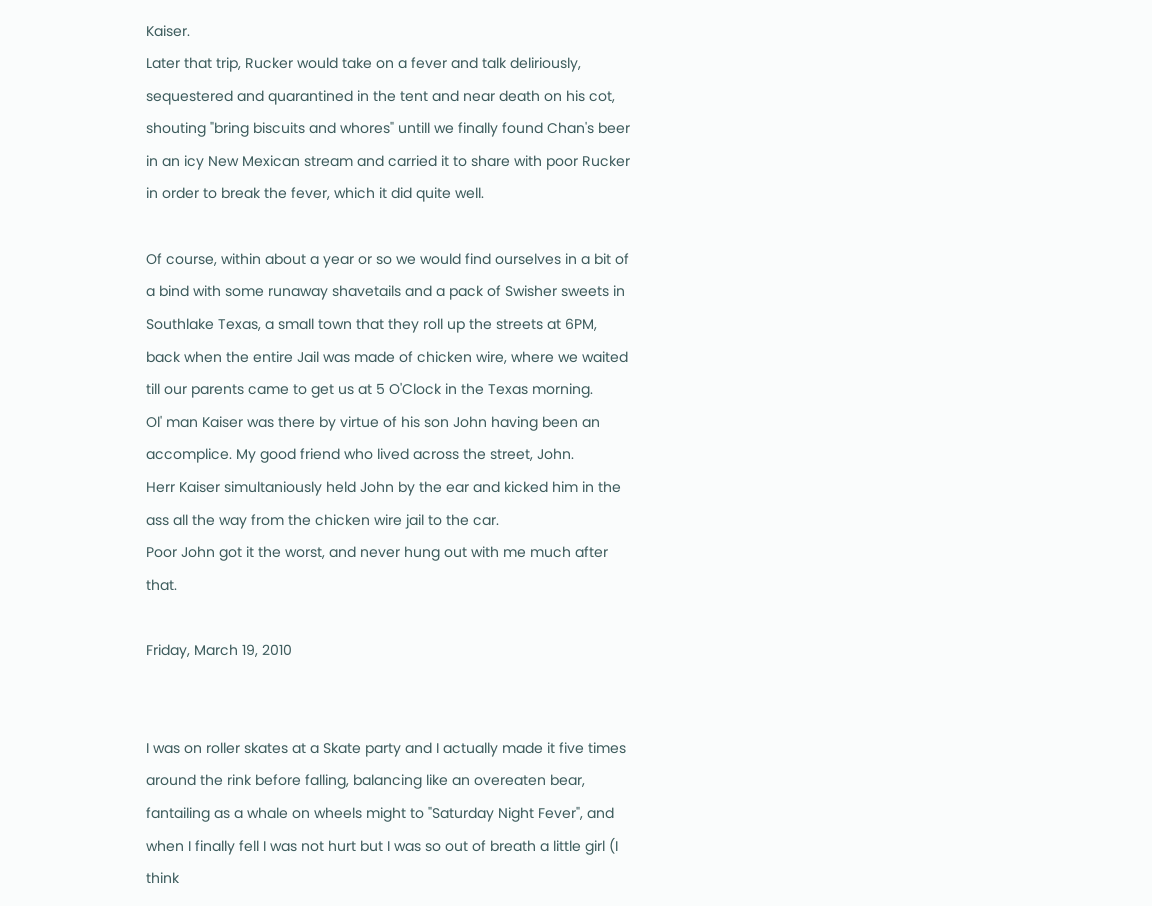Kaiser.
Later that trip, Rucker would take on a fever and talk deliriously, sequestered and quarantined in the tent and near death on his cot, shouting "bring biscuits and whores" untill we finally found Chan's beer in an icy New Mexican stream and carried it to share with poor Rucker in order to break the fever, which it did quite well.

Of course, within about a year or so we would find ourselves in a bit of a bind with some runaway shavetails and a pack of Swisher sweets in Southlake Texas, a small town that they roll up the streets at 6PM, back when the entire Jail was made of chicken wire, where we waited till our parents came to get us at 5 O'Clock in the Texas morning.
Ol' man Kaiser was there by virtue of his son John having been an accomplice. My good friend who lived across the street, John.
Herr Kaiser simultaniously held John by the ear and kicked him in the ass all the way from the chicken wire jail to the car.
Poor John got it the worst, and never hung out with me much after that.

Friday, March 19, 2010


I was on roller skates at a Skate party and I actually made it five times around the rink before falling, balancing like an overeaten bear, fantailing as a whale on wheels might to "Saturday Night Fever", and when I finally fell I was not hurt but I was so out of breath a little girl (I think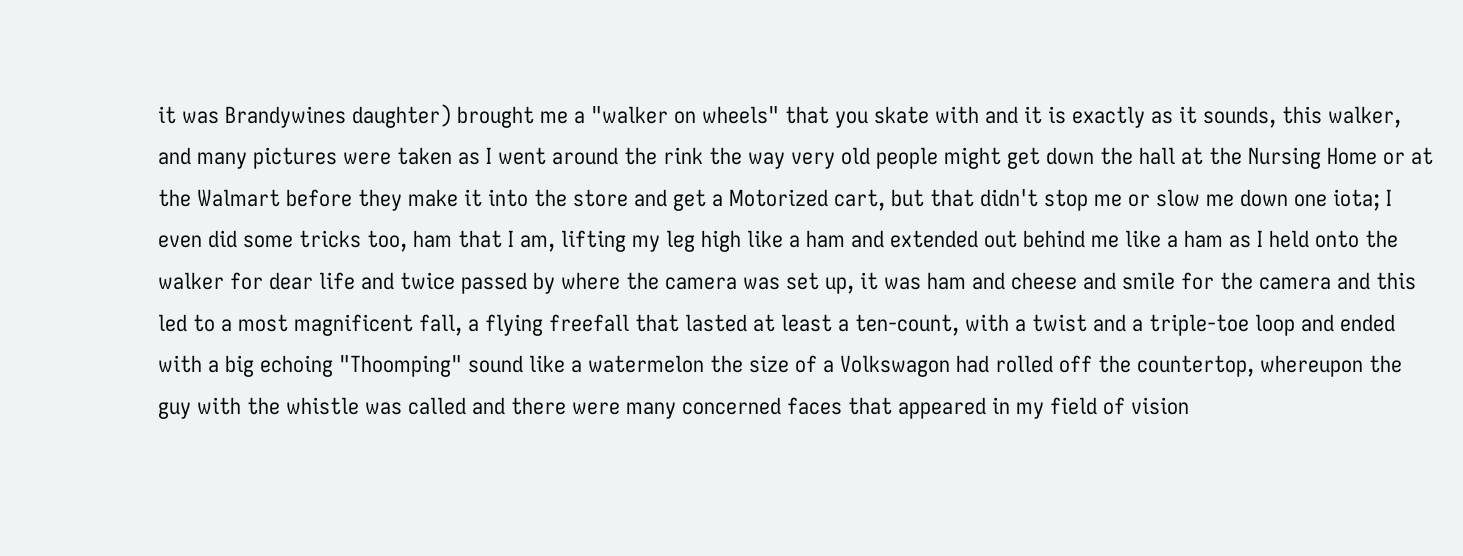it was Brandywines daughter) brought me a "walker on wheels" that you skate with and it is exactly as it sounds, this walker, and many pictures were taken as I went around the rink the way very old people might get down the hall at the Nursing Home or at the Walmart before they make it into the store and get a Motorized cart, but that didn't stop me or slow me down one iota; I even did some tricks too, ham that I am, lifting my leg high like a ham and extended out behind me like a ham as I held onto the walker for dear life and twice passed by where the camera was set up, it was ham and cheese and smile for the camera and this led to a most magnificent fall, a flying freefall that lasted at least a ten-count, with a twist and a triple-toe loop and ended with a big echoing "Thoomping" sound like a watermelon the size of a Volkswagon had rolled off the countertop, whereupon the guy with the whistle was called and there were many concerned faces that appeared in my field of vision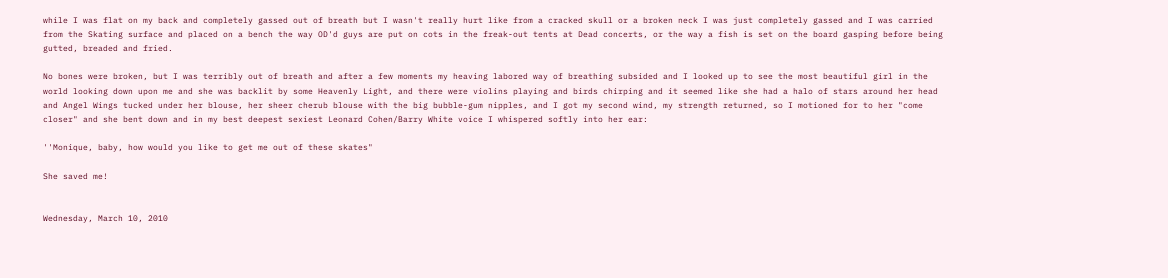while I was flat on my back and completely gassed out of breath but I wasn't really hurt like from a cracked skull or a broken neck I was just completely gassed and I was carried from the Skating surface and placed on a bench the way OD'd guys are put on cots in the freak-out tents at Dead concerts, or the way a fish is set on the board gasping before being gutted, breaded and fried.

No bones were broken, but I was terribly out of breath and after a few moments my heaving labored way of breathing subsided and I looked up to see the most beautiful girl in the world looking down upon me and she was backlit by some Heavenly Light, and there were violins playing and birds chirping and it seemed like she had a halo of stars around her head and Angel Wings tucked under her blouse, her sheer cherub blouse with the big bubble-gum nipples, and I got my second wind, my strength returned, so I motioned for to her "come closer" and she bent down and in my best deepest sexiest Leonard Cohen/Barry White voice I whispered softly into her ear:

''Monique, baby, how would you like to get me out of these skates"

She saved me!


Wednesday, March 10, 2010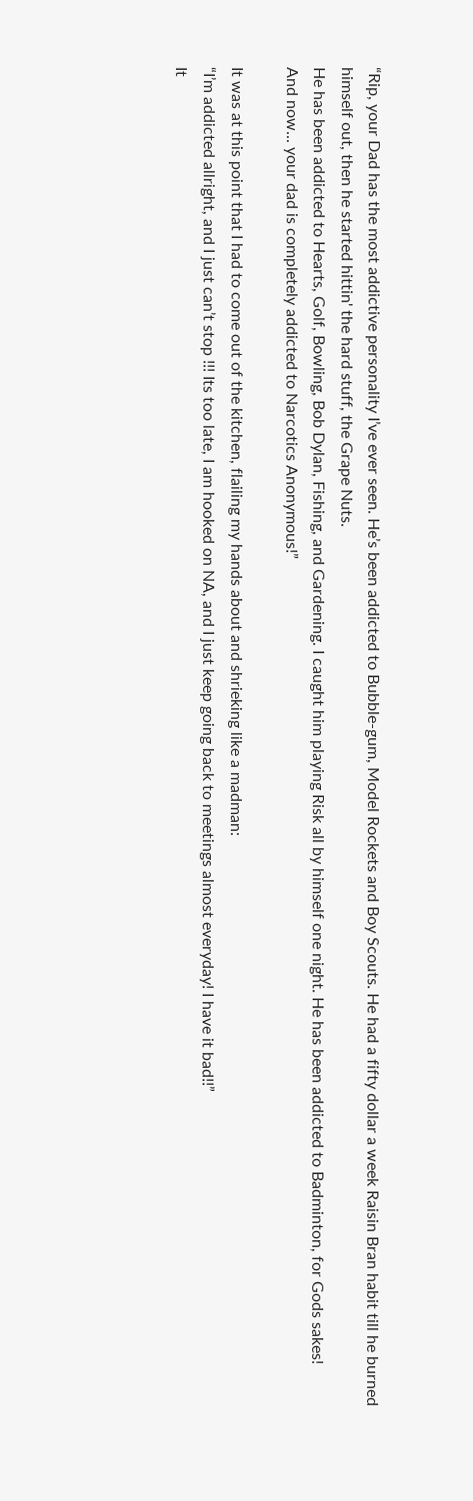“Rip, your Dad has the most addictive personality I’ve ever seen. He’s been addicted to Bubble-gum, Model Rockets and Boy Scouts. He had a fifty dollar a week Raisin Bran habit till he burned himself out, then he started hittin' the hard stuff, the Grape Nuts.
He has been addicted to Hearts, Golf, Bowling, Bob Dylan, Fishing, and Gardening. I caught him playing Risk all by himself one night. He has been addicted to Badminton, for Gods sakes!
And now... your dad is completely addicted to Narcotics Anonymous!”

It was at this point that I had to come out of the kitchen, flailing my hands about and shrieking like a madman:
“I’m addicted allright, and I just can’t stop !!! Its too late, I am hooked on NA, and I just keep going back to meetings almost everyday! I have it bad!!”
It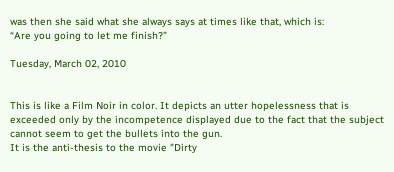was then she said what she always says at times like that, which is:
“Are you going to let me finish?”

Tuesday, March 02, 2010


This is like a Film Noir in color. It depicts an utter hopelessness that is exceeded only by the incompetence displayed due to the fact that the subject cannot seem to get the bullets into the gun.
It is the anti-thesis to the movie "Dirty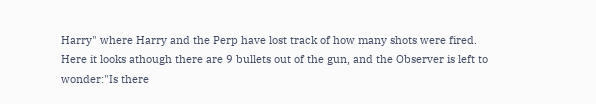Harry" where Harry and the Perp have lost track of how many shots were fired.
Here it looks athough there are 9 bullets out of the gun, and the Observer is left to wonder:"Is there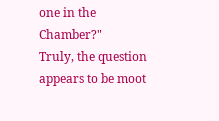one in the Chamber?"
Truly, the question appears to be moot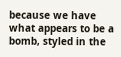because we have what appears to be a bomb, styled in the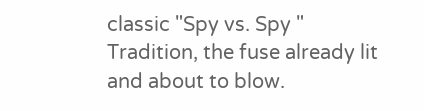classic "Spy vs. Spy " Tradition, the fuse already lit and about to blow.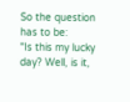So the question has to be:
"Is this my lucky day? Well, is it,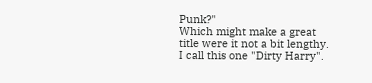Punk?"
Which might make a great title were it not a bit lengthy.
I call this one "Dirty Harry".